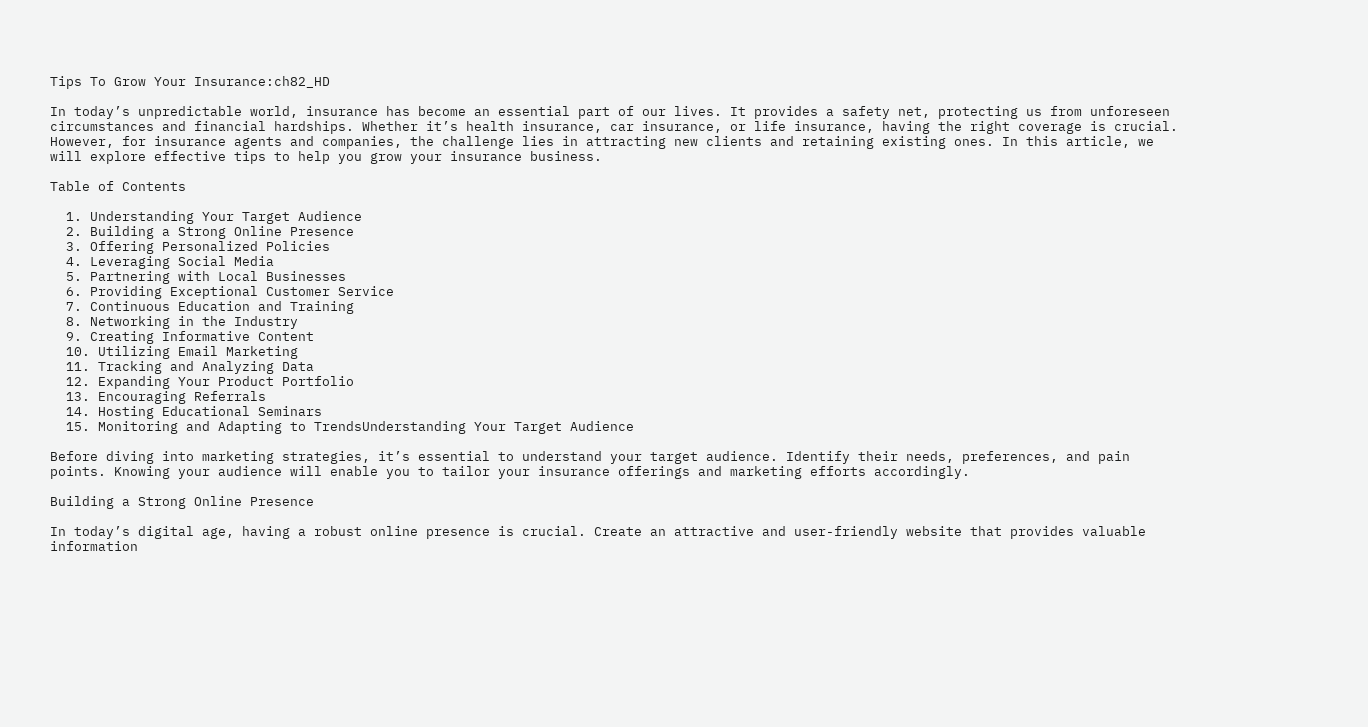Tips To Grow Your Insurance:ch82_HD

In today’s unpredictable world, insurance has become an essential part of our lives. It provides a safety net, protecting us from unforeseen circumstances and financial hardships. Whether it’s health insurance, car insurance, or life insurance, having the right coverage is crucial. However, for insurance agents and companies, the challenge lies in attracting new clients and retaining existing ones. In this article, we will explore effective tips to help you grow your insurance business.

Table of Contents

  1. Understanding Your Target Audience
  2. Building a Strong Online Presence
  3. Offering Personalized Policies
  4. Leveraging Social Media
  5. Partnering with Local Businesses
  6. Providing Exceptional Customer Service
  7. Continuous Education and Training
  8. Networking in the Industry
  9. Creating Informative Content
  10. Utilizing Email Marketing
  11. Tracking and Analyzing Data
  12. Expanding Your Product Portfolio
  13. Encouraging Referrals
  14. Hosting Educational Seminars
  15. Monitoring and Adapting to TrendsUnderstanding Your Target Audience

Before diving into marketing strategies, it’s essential to understand your target audience. Identify their needs, preferences, and pain points. Knowing your audience will enable you to tailor your insurance offerings and marketing efforts accordingly.

Building a Strong Online Presence

In today’s digital age, having a robust online presence is crucial. Create an attractive and user-friendly website that provides valuable information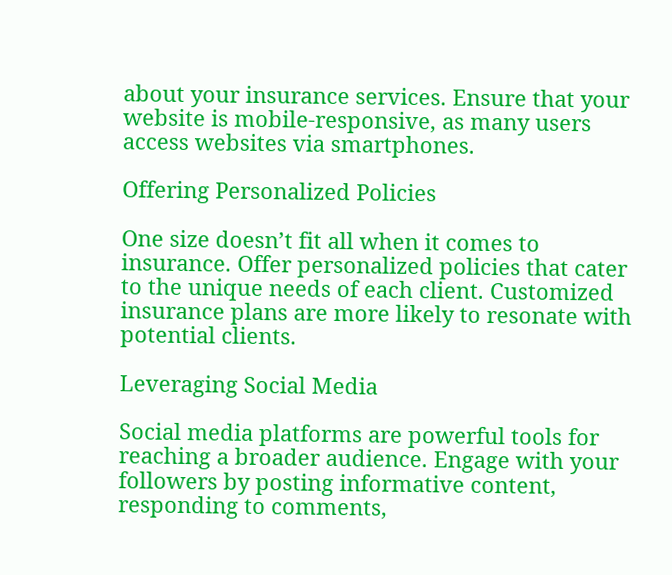about your insurance services. Ensure that your website is mobile-responsive, as many users access websites via smartphones.

Offering Personalized Policies

One size doesn’t fit all when it comes to insurance. Offer personalized policies that cater to the unique needs of each client. Customized insurance plans are more likely to resonate with potential clients.

Leveraging Social Media

Social media platforms are powerful tools for reaching a broader audience. Engage with your followers by posting informative content, responding to comments,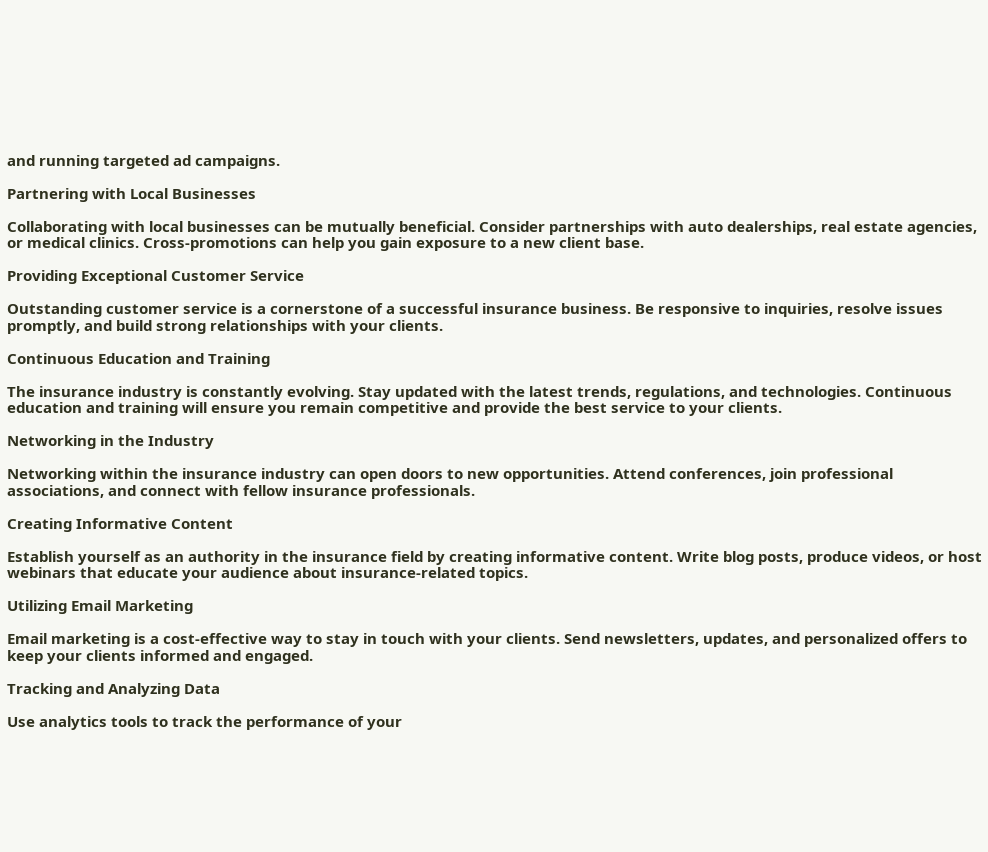and running targeted ad campaigns.

Partnering with Local Businesses

Collaborating with local businesses can be mutually beneficial. Consider partnerships with auto dealerships, real estate agencies, or medical clinics. Cross-promotions can help you gain exposure to a new client base.

Providing Exceptional Customer Service

Outstanding customer service is a cornerstone of a successful insurance business. Be responsive to inquiries, resolve issues promptly, and build strong relationships with your clients.

Continuous Education and Training

The insurance industry is constantly evolving. Stay updated with the latest trends, regulations, and technologies. Continuous education and training will ensure you remain competitive and provide the best service to your clients.

Networking in the Industry

Networking within the insurance industry can open doors to new opportunities. Attend conferences, join professional associations, and connect with fellow insurance professionals.

Creating Informative Content

Establish yourself as an authority in the insurance field by creating informative content. Write blog posts, produce videos, or host webinars that educate your audience about insurance-related topics.

Utilizing Email Marketing

Email marketing is a cost-effective way to stay in touch with your clients. Send newsletters, updates, and personalized offers to keep your clients informed and engaged.

Tracking and Analyzing Data

Use analytics tools to track the performance of your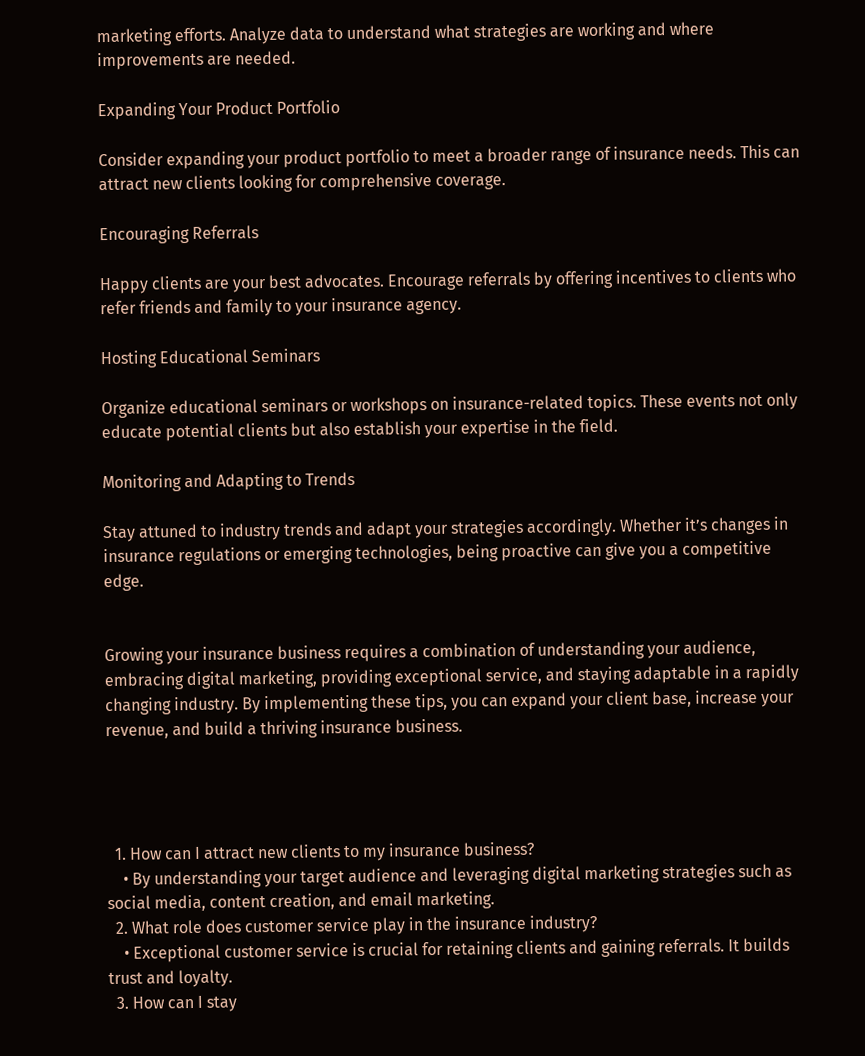marketing efforts. Analyze data to understand what strategies are working and where improvements are needed.

Expanding Your Product Portfolio

Consider expanding your product portfolio to meet a broader range of insurance needs. This can attract new clients looking for comprehensive coverage.

Encouraging Referrals

Happy clients are your best advocates. Encourage referrals by offering incentives to clients who refer friends and family to your insurance agency.

Hosting Educational Seminars

Organize educational seminars or workshops on insurance-related topics. These events not only educate potential clients but also establish your expertise in the field.

Monitoring and Adapting to Trends

Stay attuned to industry trends and adapt your strategies accordingly. Whether it’s changes in insurance regulations or emerging technologies, being proactive can give you a competitive edge.


Growing your insurance business requires a combination of understanding your audience, embracing digital marketing, providing exceptional service, and staying adaptable in a rapidly changing industry. By implementing these tips, you can expand your client base, increase your revenue, and build a thriving insurance business.




  1. How can I attract new clients to my insurance business?
    • By understanding your target audience and leveraging digital marketing strategies such as social media, content creation, and email marketing.
  2. What role does customer service play in the insurance industry?
    • Exceptional customer service is crucial for retaining clients and gaining referrals. It builds trust and loyalty.
  3. How can I stay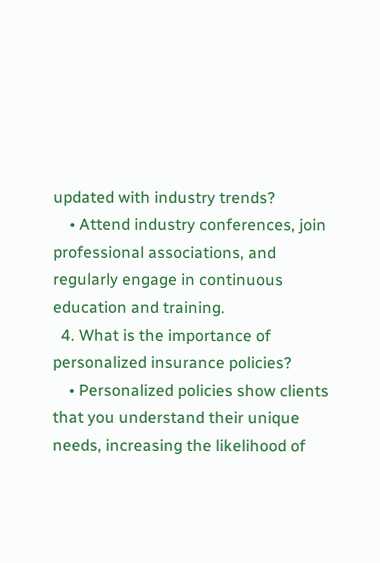updated with industry trends?
    • Attend industry conferences, join professional associations, and regularly engage in continuous education and training.
  4. What is the importance of personalized insurance policies?
    • Personalized policies show clients that you understand their unique needs, increasing the likelihood of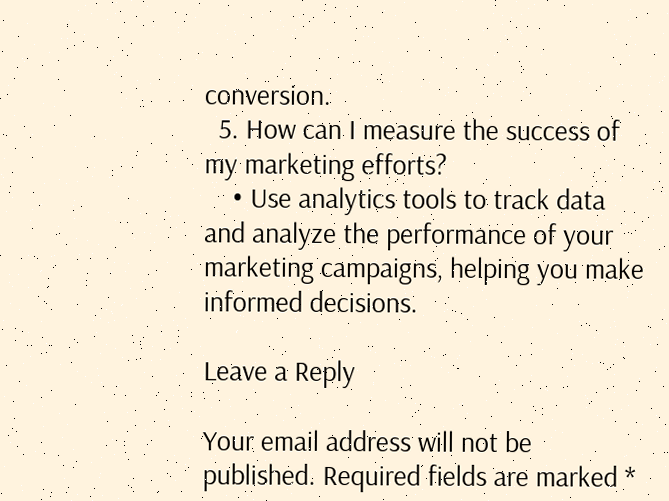conversion.
  5. How can I measure the success of my marketing efforts?
    • Use analytics tools to track data and analyze the performance of your marketing campaigns, helping you make informed decisions.

Leave a Reply

Your email address will not be published. Required fields are marked *